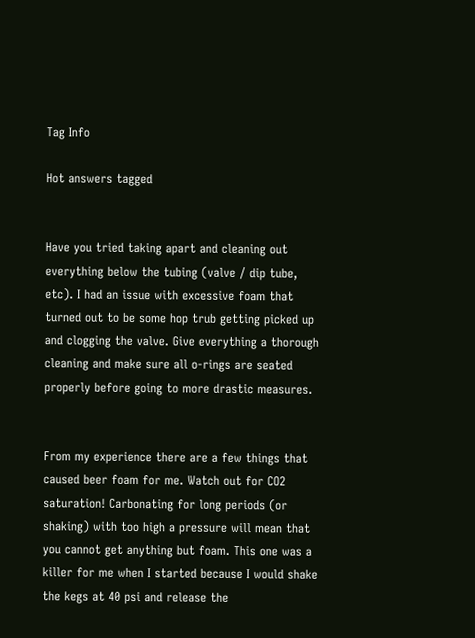Tag Info

Hot answers tagged


Have you tried taking apart and cleaning out everything below the tubing (valve / dip tube, etc). I had an issue with excessive foam that turned out to be some hop trub getting picked up and clogging the valve. Give everything a thorough cleaning and make sure all o-rings are seated properly before going to more drastic measures.


From my experience there are a few things that caused beer foam for me. Watch out for CO2 saturation! Carbonating for long periods (or shaking) with too high a pressure will mean that you cannot get anything but foam. This one was a killer for me when I started because I would shake the kegs at 40 psi and release the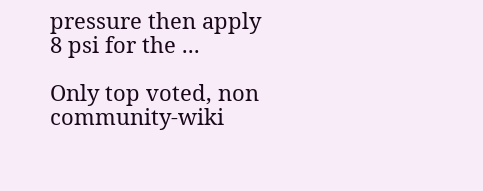pressure then apply 8 psi for the ...

Only top voted, non community-wiki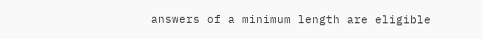answers of a minimum length are eligible